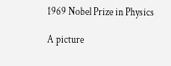1969 Nobel Prize in Physics

A picture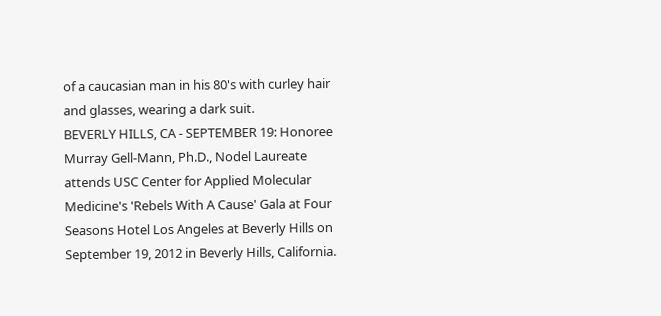of a caucasian man in his 80's with curley hair and glasses, wearing a dark suit.
BEVERLY HILLS, CA - SEPTEMBER 19: Honoree Murray Gell-Mann, Ph.D., Nodel Laureate attends USC Center for Applied Molecular Medicine's 'Rebels With A Cause' Gala at Four Seasons Hotel Los Angeles at Beverly Hills on September 19, 2012 in Beverly Hills, California.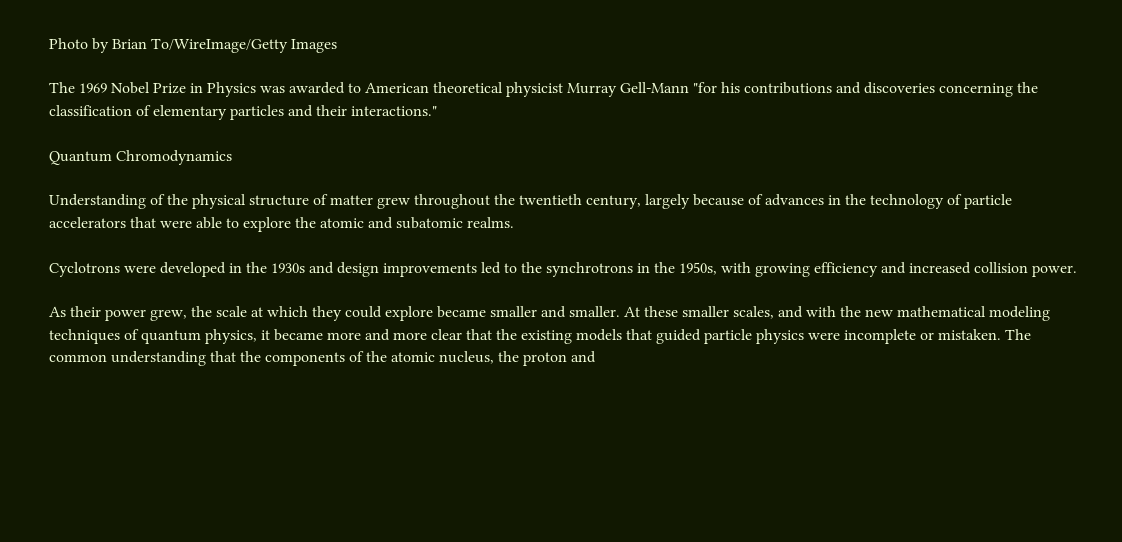Photo by Brian To/WireImage/Getty Images

The 1969 Nobel Prize in Physics was awarded to American theoretical physicist Murray Gell-Mann "for his contributions and discoveries concerning the classification of elementary particles and their interactions."

Quantum Chromodynamics

Understanding of the physical structure of matter grew throughout the twentieth century, largely because of advances in the technology of particle accelerators that were able to explore the atomic and subatomic realms.

Cyclotrons were developed in the 1930s and design improvements led to the synchrotrons in the 1950s, with growing efficiency and increased collision power.

As their power grew, the scale at which they could explore became smaller and smaller. At these smaller scales, and with the new mathematical modeling techniques of quantum physics, it became more and more clear that the existing models that guided particle physics were incomplete or mistaken. The common understanding that the components of the atomic nucleus, the proton and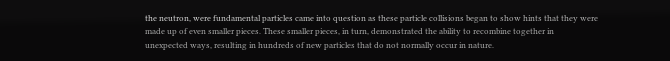the neutron, were fundamental particles came into question as these particle collisions began to show hints that they were made up of even smaller pieces. These smaller pieces, in turn, demonstrated the ability to recombine together in unexpected ways, resulting in hundreds of new particles that do not normally occur in nature.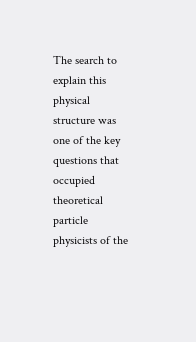The search to explain this physical structure was one of the key questions that occupied theoretical particle physicists of the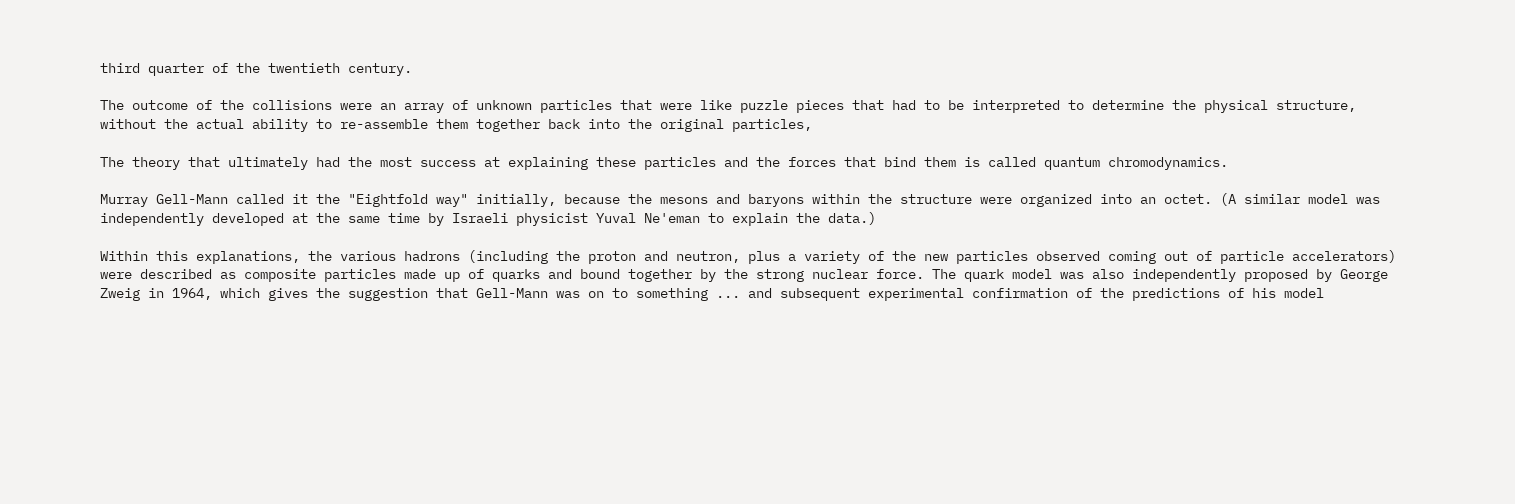third quarter of the twentieth century.

The outcome of the collisions were an array of unknown particles that were like puzzle pieces that had to be interpreted to determine the physical structure, without the actual ability to re-assemble them together back into the original particles,

The theory that ultimately had the most success at explaining these particles and the forces that bind them is called quantum chromodynamics.

Murray Gell-Mann called it the "Eightfold way" initially, because the mesons and baryons within the structure were organized into an octet. (A similar model was independently developed at the same time by Israeli physicist Yuval Ne'eman to explain the data.)

Within this explanations, the various hadrons (including the proton and neutron, plus a variety of the new particles observed coming out of particle accelerators) were described as composite particles made up of quarks and bound together by the strong nuclear force. The quark model was also independently proposed by George Zweig in 1964, which gives the suggestion that Gell-Mann was on to something ... and subsequent experimental confirmation of the predictions of his model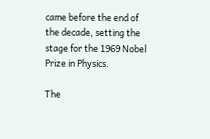came before the end of the decade, setting the stage for the 1969 Nobel Prize in Physics.

The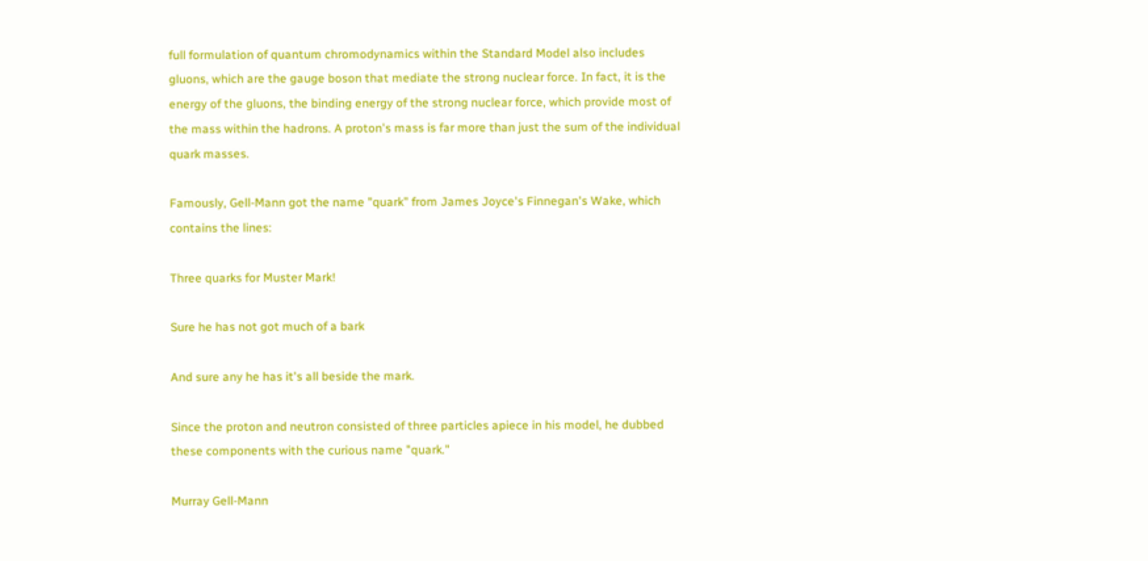full formulation of quantum chromodynamics within the Standard Model also includes gluons, which are the gauge boson that mediate the strong nuclear force. In fact, it is the energy of the gluons, the binding energy of the strong nuclear force, which provide most of the mass within the hadrons. A proton's mass is far more than just the sum of the individual quark masses.

Famously, Gell-Mann got the name "quark" from James Joyce's Finnegan's Wake, which contains the lines:

Three quarks for Muster Mark!

Sure he has not got much of a bark

And sure any he has it's all beside the mark.

Since the proton and neutron consisted of three particles apiece in his model, he dubbed these components with the curious name "quark."

Murray Gell-Mann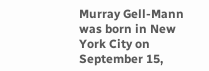Murray Gell-Mann was born in New York City on September 15,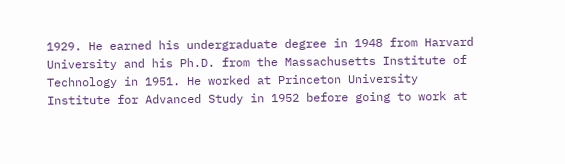1929. He earned his undergraduate degree in 1948 from Harvard University and his Ph.D. from the Massachusetts Institute of Technology in 1951. He worked at Princeton University Institute for Advanced Study in 1952 before going to work at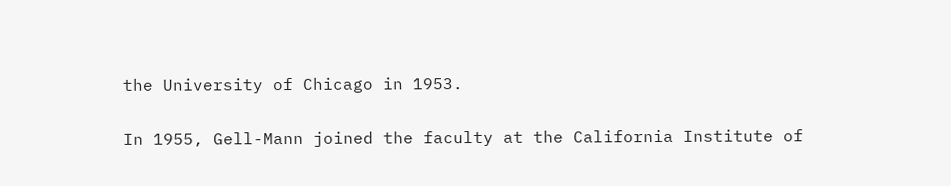the University of Chicago in 1953.

In 1955, Gell-Mann joined the faculty at the California Institute of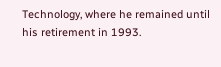Technology, where he remained until his retirement in 1993.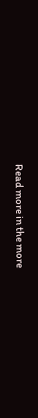Read more in the more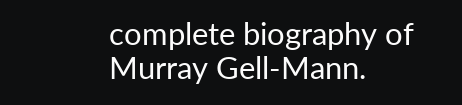complete biography of Murray Gell-Mann.